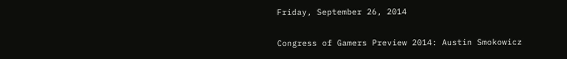Friday, September 26, 2014

Congress of Gamers Preview 2014: Austin Smokowicz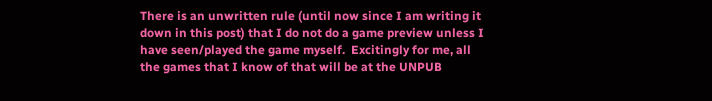There is an unwritten rule (until now since I am writing it down in this post) that I do not do a game preview unless I have seen/played the game myself.  Excitingly for me, all the games that I know of that will be at the UNPUB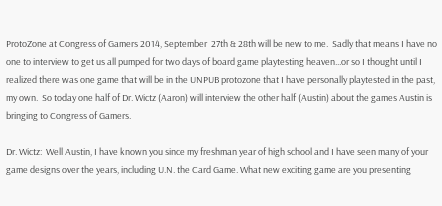ProtoZone at Congress of Gamers 2014, September  27th & 28th will be new to me.  Sadly that means I have no one to interview to get us all pumped for two days of board game playtesting heaven...or so I thought until I realized there was one game that will be in the UNPUB protozone that I have personally playtested in the past, my own.  So today one half of Dr. Wictz (Aaron) will interview the other half (Austin) about the games Austin is bringing to Congress of Gamers.

Dr. Wictz:  Well Austin, I have known you since my freshman year of high school and I have seen many of your game designs over the years, including U.N. the Card Game. What new exciting game are you presenting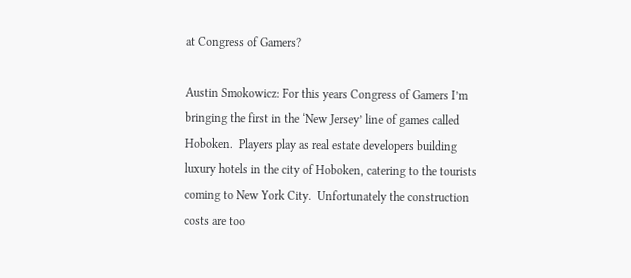at Congress of Gamers?

Austin Smokowicz: For this years Congress of Gamers I’m bringing the first in the ‘New Jersey’ line of games called Hoboken.  Players play as real estate developers building luxury hotels in the city of Hoboken, catering to the tourists coming to New York City.  Unfortunately the construction costs are too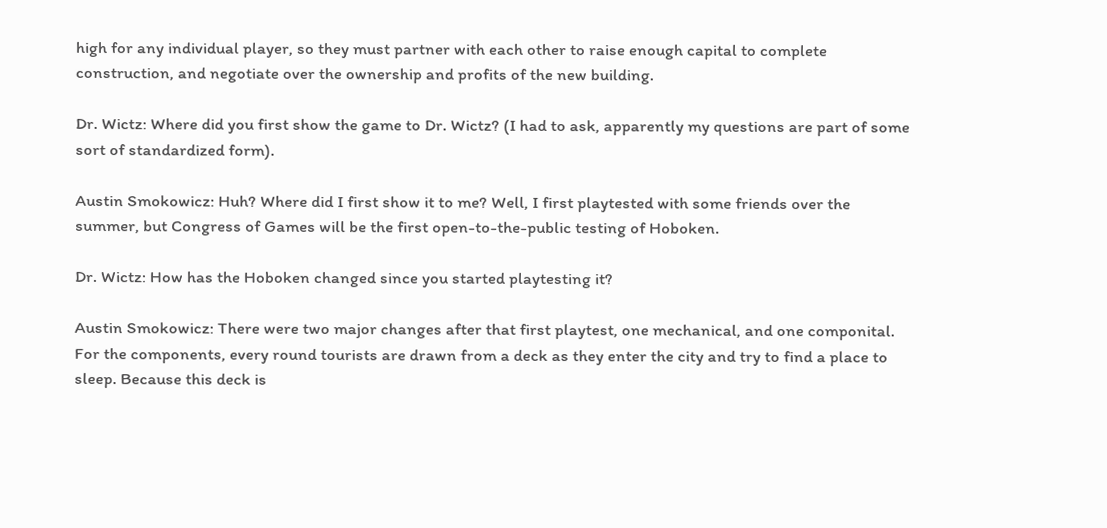high for any individual player, so they must partner with each other to raise enough capital to complete construction, and negotiate over the ownership and profits of the new building.

Dr. Wictz: Where did you first show the game to Dr. Wictz? (I had to ask, apparently my questions are part of some sort of standardized form).

Austin Smokowicz: Huh? Where did I first show it to me? Well, I first playtested with some friends over the summer, but Congress of Games will be the first open-to-the-public testing of Hoboken.

Dr. Wictz: How has the Hoboken changed since you started playtesting it?

Austin Smokowicz: There were two major changes after that first playtest, one mechanical, and one componital. For the components, every round tourists are drawn from a deck as they enter the city and try to find a place to sleep. Because this deck is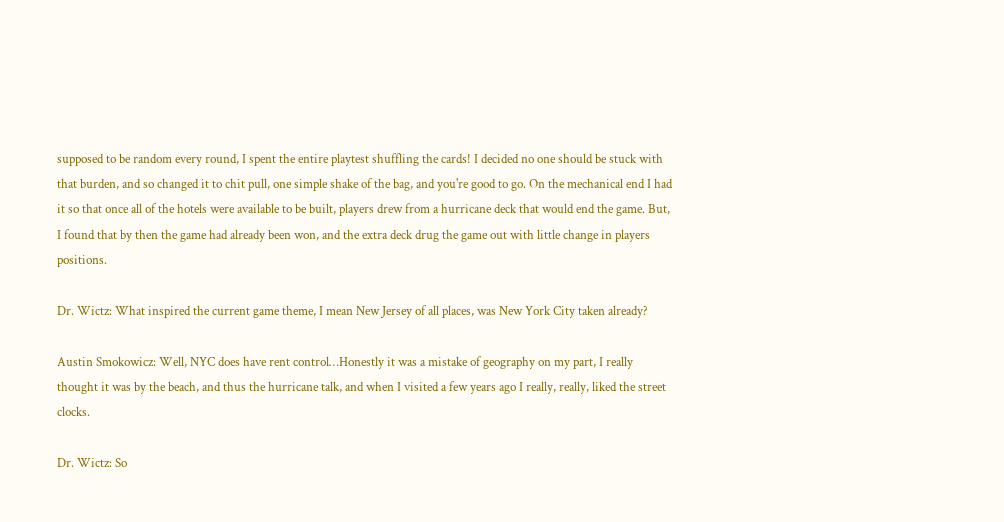supposed to be random every round, I spent the entire playtest shuffling the cards! I decided no one should be stuck with that burden, and so changed it to chit pull, one simple shake of the bag, and you're good to go. On the mechanical end I had it so that once all of the hotels were available to be built, players drew from a hurricane deck that would end the game. But, I found that by then the game had already been won, and the extra deck drug the game out with little change in players positions.

Dr. Wictz: What inspired the current game theme, I mean New Jersey of all places, was New York City taken already?

Austin Smokowicz: Well, NYC does have rent control…Honestly it was a mistake of geography on my part, I really thought it was by the beach, and thus the hurricane talk, and when I visited a few years ago I really, really, liked the street clocks.

Dr. Wictz: So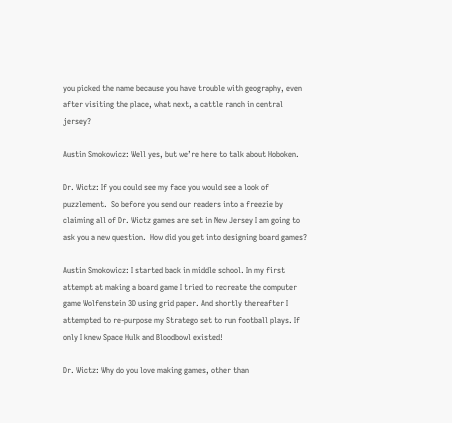you picked the name because you have trouble with geography, even after visiting the place, what next, a cattle ranch in central jersey?

Austin Smokowicz: Well yes, but we’re here to talk about Hoboken.

Dr. Wictz: If you could see my face you would see a look of puzzlement.  So before you send our readers into a freezie by claiming all of Dr. Wictz games are set in New Jersey I am going to ask you a new question.  How did you get into designing board games?

Austin Smokowicz: I started back in middle school. In my first attempt at making a board game I tried to recreate the computer game Wolfenstein 3D using grid paper. And shortly thereafter I attempted to re-purpose my Stratego set to run football plays. If only I knew Space Hulk and Bloodbowl existed!

Dr. Wictz: Why do you love making games, other than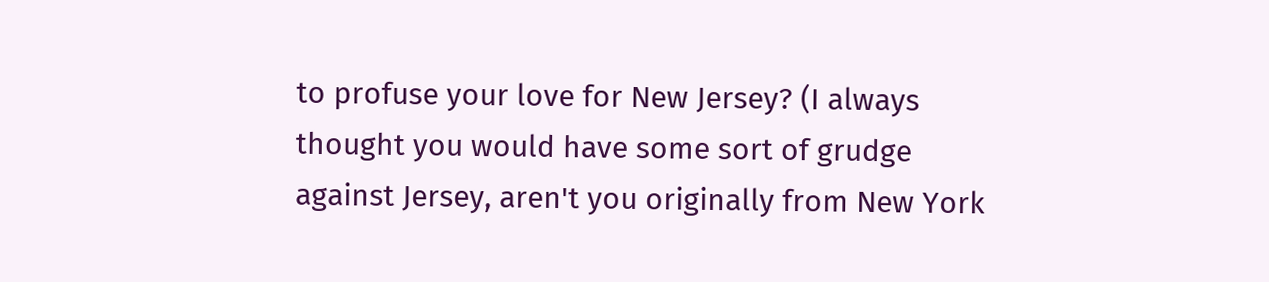to profuse your love for New Jersey? (I always thought you would have some sort of grudge against Jersey, aren't you originally from New York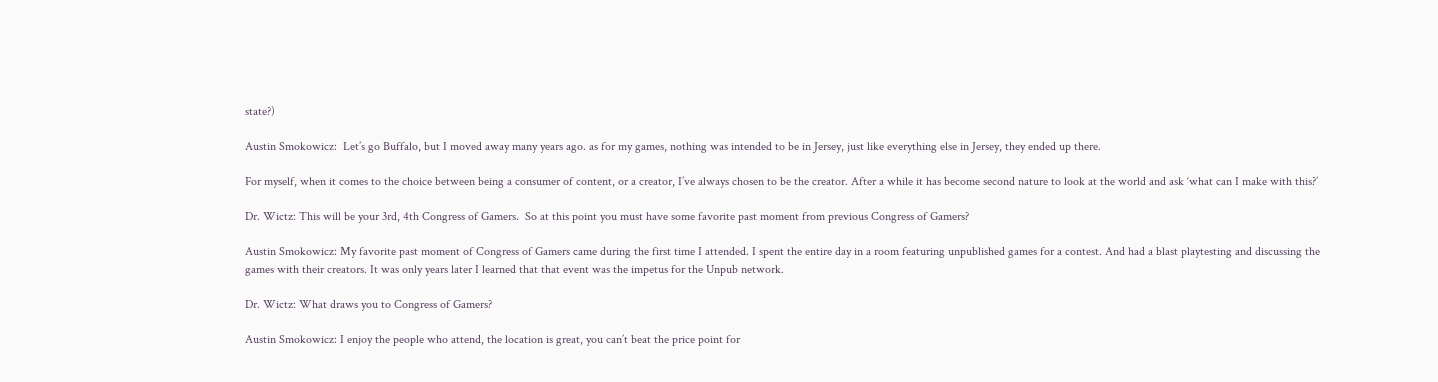state?)

Austin Smokowicz:  Let’s go Buffalo, but I moved away many years ago. as for my games, nothing was intended to be in Jersey, just like everything else in Jersey, they ended up there.

For myself, when it comes to the choice between being a consumer of content, or a creator, I’ve always chosen to be the creator. After a while it has become second nature to look at the world and ask ‘what can I make with this?’

Dr. Wictz: This will be your 3rd, 4th Congress of Gamers.  So at this point you must have some favorite past moment from previous Congress of Gamers?

Austin Smokowicz: My favorite past moment of Congress of Gamers came during the first time I attended. I spent the entire day in a room featuring unpublished games for a contest. And had a blast playtesting and discussing the games with their creators. It was only years later I learned that that event was the impetus for the Unpub network.

Dr. Wictz: What draws you to Congress of Gamers?

Austin Smokowicz: I enjoy the people who attend, the location is great, you can’t beat the price point for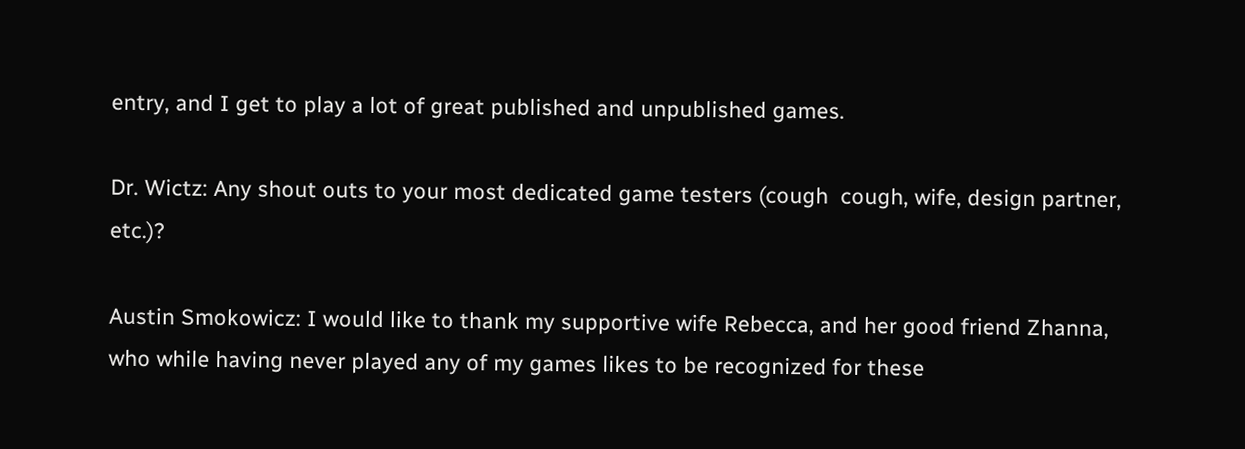entry, and I get to play a lot of great published and unpublished games.

Dr. Wictz: Any shout outs to your most dedicated game testers (cough  cough, wife, design partner, etc.)?

Austin Smokowicz: I would like to thank my supportive wife Rebecca, and her good friend Zhanna, who while having never played any of my games likes to be recognized for these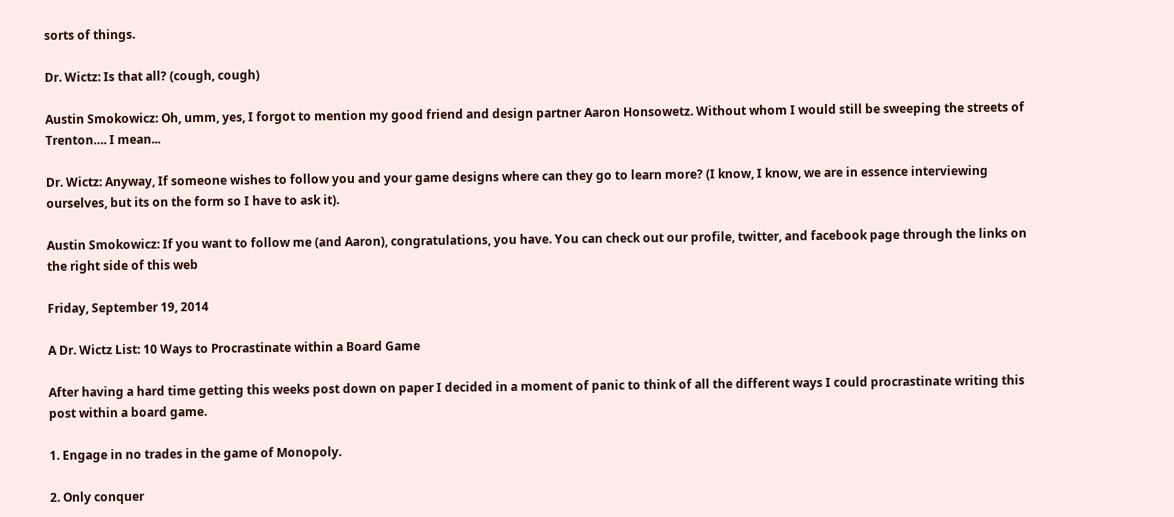sorts of things.

Dr. Wictz: Is that all? (cough, cough)

Austin Smokowicz: Oh, umm, yes, I forgot to mention my good friend and design partner Aaron Honsowetz. Without whom I would still be sweeping the streets of Trenton…. I mean...

Dr. Wictz: Anyway, If someone wishes to follow you and your game designs where can they go to learn more? (I know, I know, we are in essence interviewing ourselves, but its on the form so I have to ask it).

Austin Smokowicz: If you want to follow me (and Aaron), congratulations, you have. You can check out our profile, twitter, and facebook page through the links on the right side of this web

Friday, September 19, 2014

A Dr. Wictz List: 10 Ways to Procrastinate within a Board Game

After having a hard time getting this weeks post down on paper I decided in a moment of panic to think of all the different ways I could procrastinate writing this post within a board game.

1. Engage in no trades in the game of Monopoly.

2. Only conquer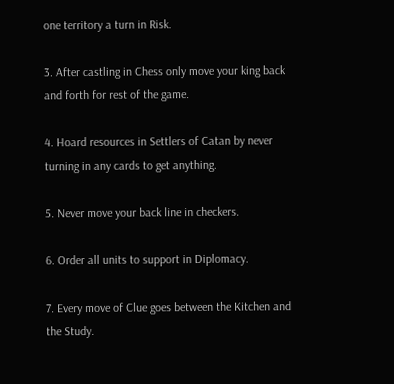one territory a turn in Risk.

3. After castling in Chess only move your king back and forth for rest of the game.

4. Hoard resources in Settlers of Catan by never turning in any cards to get anything.

5. Never move your back line in checkers.

6. Order all units to support in Diplomacy.

7. Every move of Clue goes between the Kitchen and the Study.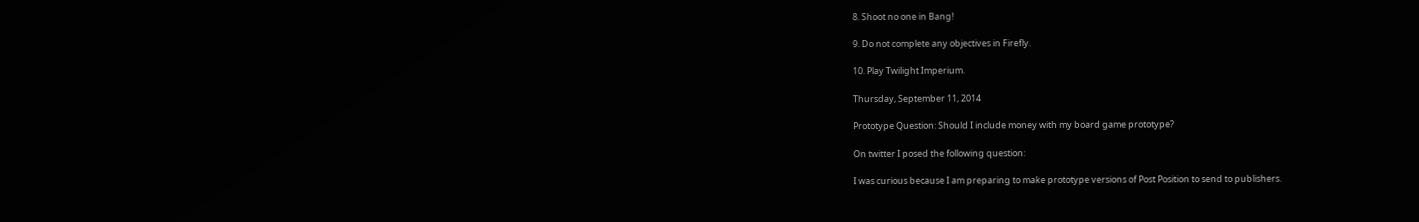8. Shoot no one in Bang!

9. Do not complete any objectives in Firefly.

10. Play Twilight Imperium.

Thursday, September 11, 2014

Prototype Question: Should I include money with my board game prototype?

On twitter I posed the following question:

I was curious because I am preparing to make prototype versions of Post Position to send to publishers.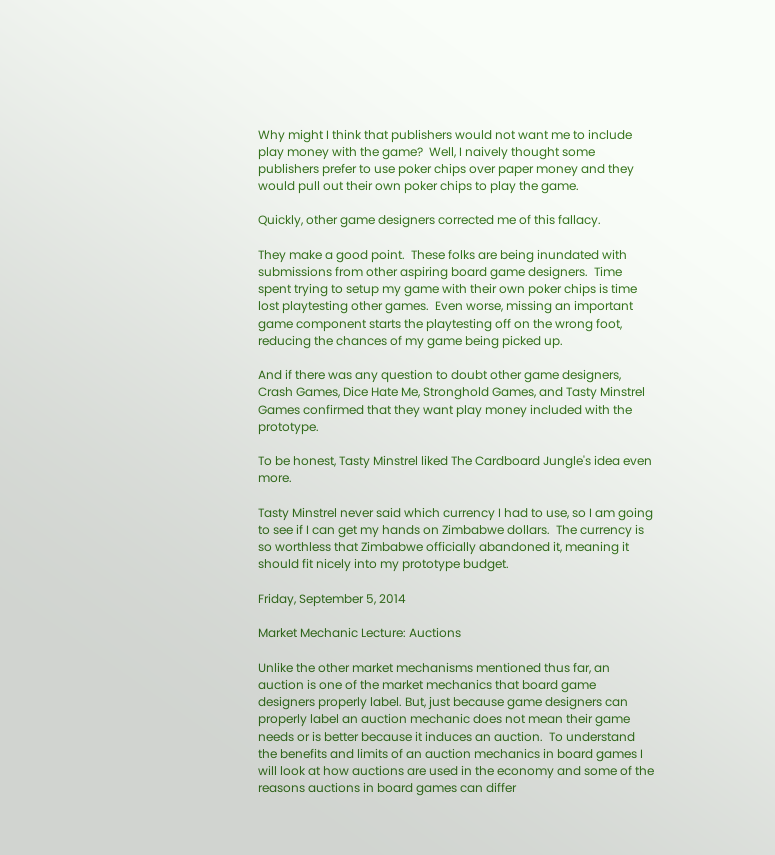Why might I think that publishers would not want me to include play money with the game?  Well, I naively thought some publishers prefer to use poker chips over paper money and they would pull out their own poker chips to play the game.

Quickly, other game designers corrected me of this fallacy.

They make a good point.  These folks are being inundated with submissions from other aspiring board game designers.  Time spent trying to setup my game with their own poker chips is time lost playtesting other games.  Even worse, missing an important game component starts the playtesting off on the wrong foot, reducing the chances of my game being picked up.

And if there was any question to doubt other game designers, Crash Games, Dice Hate Me, Stronghold Games, and Tasty Minstrel Games confirmed that they want play money included with the prototype.

To be honest, Tasty Minstrel liked The Cardboard Jungle's idea even more.

Tasty Minstrel never said which currency I had to use, so I am going to see if I can get my hands on Zimbabwe dollars.  The currency is so worthless that Zimbabwe officially abandoned it, meaning it should fit nicely into my prototype budget.

Friday, September 5, 2014

Market Mechanic Lecture: Auctions

Unlike the other market mechanisms mentioned thus far, an auction is one of the market mechanics that board game designers properly label. But, just because game designers can properly label an auction mechanic does not mean their game needs or is better because it induces an auction.  To understand the benefits and limits of an auction mechanics in board games I will look at how auctions are used in the economy and some of the reasons auctions in board games can differ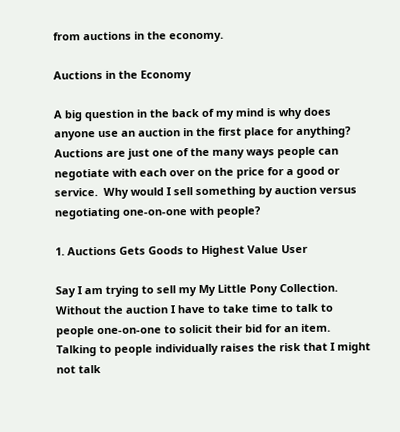from auctions in the economy.

Auctions in the Economy

A big question in the back of my mind is why does anyone use an auction in the first place for anything?  Auctions are just one of the many ways people can negotiate with each over on the price for a good or service.  Why would I sell something by auction versus negotiating one-on-one with people?

1. Auctions Gets Goods to Highest Value User

Say I am trying to sell my My Little Pony Collection.  Without the auction I have to take time to talk to people one-on-one to solicit their bid for an item.  Talking to people individually raises the risk that I might not talk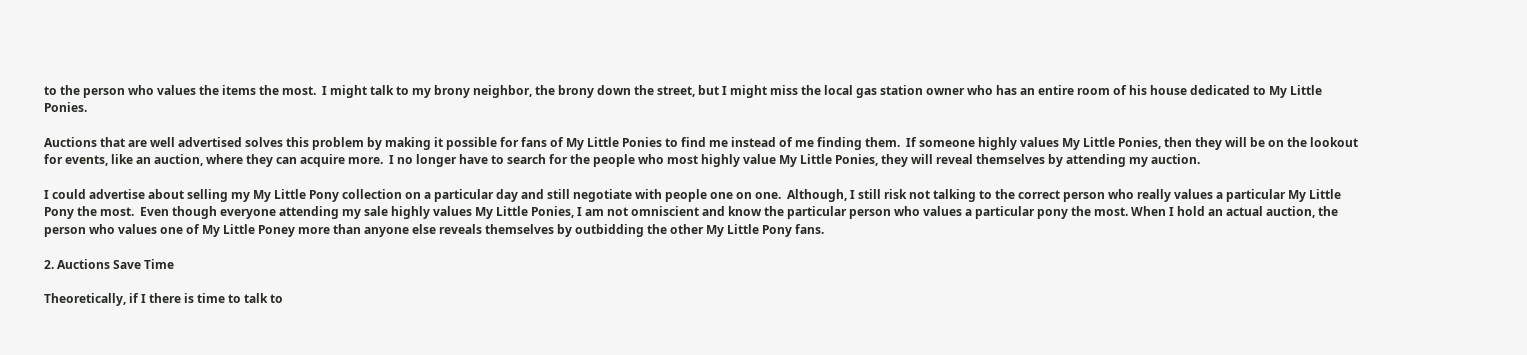to the person who values the items the most.  I might talk to my brony neighbor, the brony down the street, but I might miss the local gas station owner who has an entire room of his house dedicated to My Little Ponies.

Auctions that are well advertised solves this problem by making it possible for fans of My Little Ponies to find me instead of me finding them.  If someone highly values My Little Ponies, then they will be on the lookout for events, like an auction, where they can acquire more.  I no longer have to search for the people who most highly value My Little Ponies, they will reveal themselves by attending my auction.

I could advertise about selling my My Little Pony collection on a particular day and still negotiate with people one on one.  Although, I still risk not talking to the correct person who really values a particular My Little Pony the most.  Even though everyone attending my sale highly values My Little Ponies, I am not omniscient and know the particular person who values a particular pony the most. When I hold an actual auction, the person who values one of My Little Poney more than anyone else reveals themselves by outbidding the other My Little Pony fans.

2. Auctions Save Time

Theoretically, if I there is time to talk to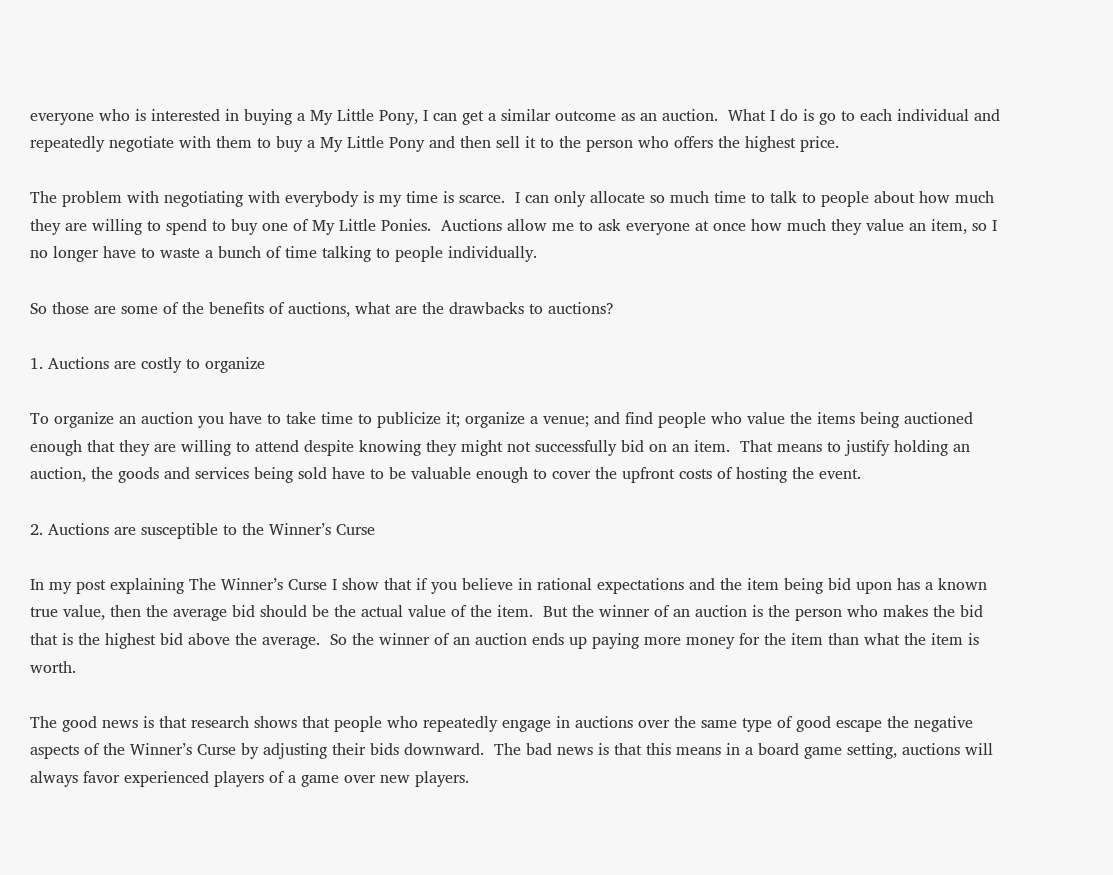everyone who is interested in buying a My Little Pony, I can get a similar outcome as an auction.  What I do is go to each individual and repeatedly negotiate with them to buy a My Little Pony and then sell it to the person who offers the highest price.

The problem with negotiating with everybody is my time is scarce.  I can only allocate so much time to talk to people about how much they are willing to spend to buy one of My Little Ponies.  Auctions allow me to ask everyone at once how much they value an item, so I no longer have to waste a bunch of time talking to people individually.

So those are some of the benefits of auctions, what are the drawbacks to auctions?

1. Auctions are costly to organize

To organize an auction you have to take time to publicize it; organize a venue; and find people who value the items being auctioned enough that they are willing to attend despite knowing they might not successfully bid on an item.  That means to justify holding an auction, the goods and services being sold have to be valuable enough to cover the upfront costs of hosting the event.

2. Auctions are susceptible to the Winner’s Curse

In my post explaining The Winner’s Curse I show that if you believe in rational expectations and the item being bid upon has a known true value, then the average bid should be the actual value of the item.  But the winner of an auction is the person who makes the bid that is the highest bid above the average.  So the winner of an auction ends up paying more money for the item than what the item is worth.

The good news is that research shows that people who repeatedly engage in auctions over the same type of good escape the negative aspects of the Winner’s Curse by adjusting their bids downward.  The bad news is that this means in a board game setting, auctions will always favor experienced players of a game over new players.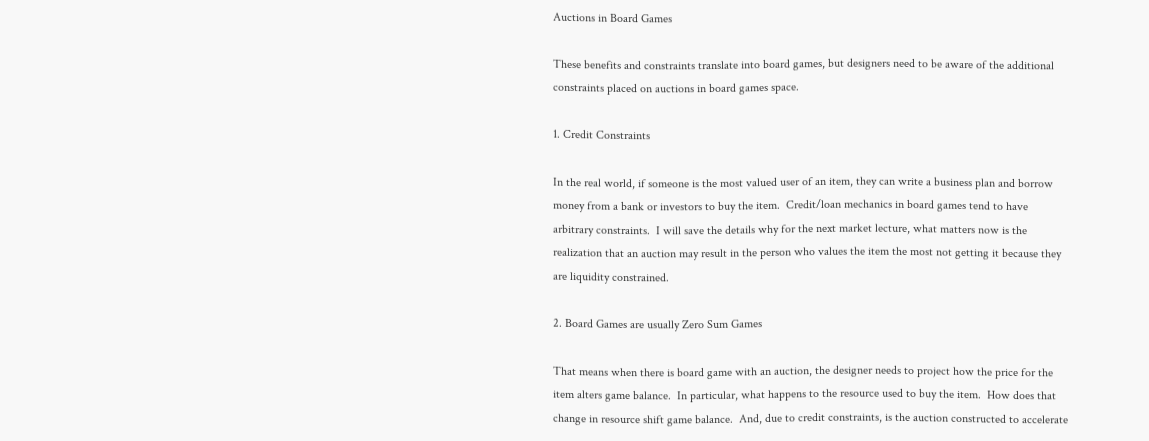Auctions in Board Games

These benefits and constraints translate into board games, but designers need to be aware of the additional constraints placed on auctions in board games space.

1. Credit Constraints

In the real world, if someone is the most valued user of an item, they can write a business plan and borrow money from a bank or investors to buy the item.  Credit/loan mechanics in board games tend to have arbitrary constraints.  I will save the details why for the next market lecture, what matters now is the realization that an auction may result in the person who values the item the most not getting it because they are liquidity constrained.

2. Board Games are usually Zero Sum Games

That means when there is board game with an auction, the designer needs to project how the price for the item alters game balance.  In particular, what happens to the resource used to buy the item.  How does that change in resource shift game balance.  And, due to credit constraints, is the auction constructed to accelerate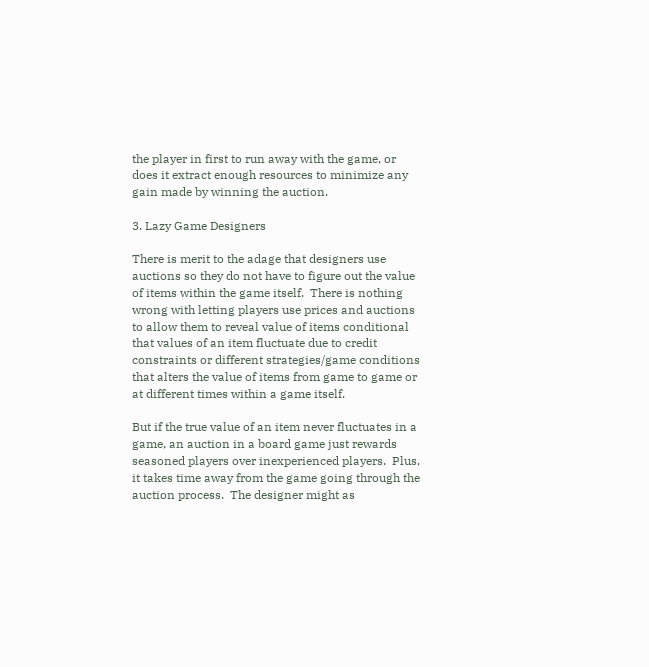the player in first to run away with the game, or does it extract enough resources to minimize any gain made by winning the auction.

3. Lazy Game Designers

There is merit to the adage that designers use auctions so they do not have to figure out the value of items within the game itself.  There is nothing wrong with letting players use prices and auctions to allow them to reveal value of items conditional that values of an item fluctuate due to credit constraints or different strategies/game conditions that alters the value of items from game to game or at different times within a game itself.

But if the true value of an item never fluctuates in a game, an auction in a board game just rewards seasoned players over inexperienced players.  Plus, it takes time away from the game going through the auction process.  The designer might as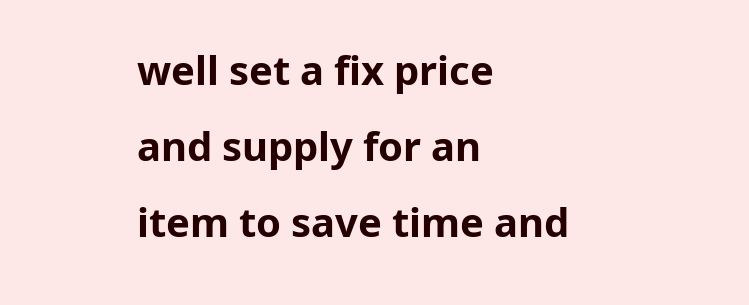well set a fix price and supply for an item to save time and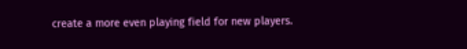create a more even playing field for new players.